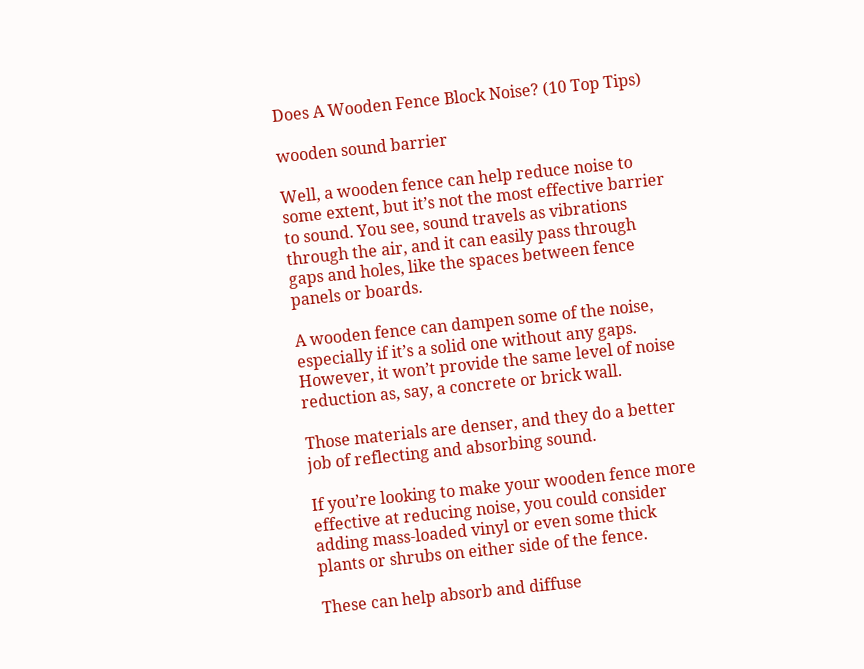Does A Wooden Fence Block Noise? (10 Top Tips)

wooden sound barrier

Well, a wooden fence can help reduce noise to some extent, but it’s not the most effective barrier to sound. You see, sound travels as vibrations through the air, and it can easily pass through gaps and holes, like the spaces between fence panels or boards.

A wooden fence can dampen some of the noise, especially if it’s a solid one without any gaps. However, it won’t provide the same level of noise reduction as, say, a concrete or brick wall.

Those materials are denser, and they do a better job of reflecting and absorbing sound.

If you’re looking to make your wooden fence more effective at reducing noise, you could consider adding mass-loaded vinyl or even some thick plants or shrubs on either side of the fence.

These can help absorb and diffuse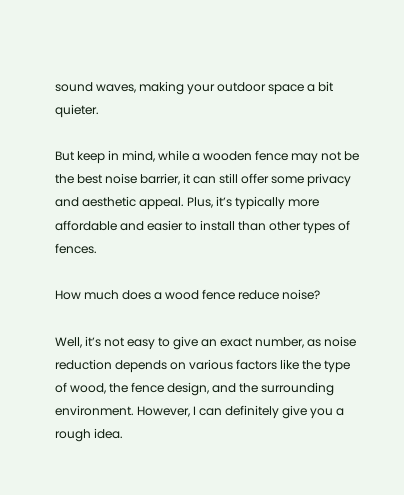sound waves, making your outdoor space a bit quieter.

But keep in mind, while a wooden fence may not be the best noise barrier, it can still offer some privacy and aesthetic appeal. Plus, it’s typically more affordable and easier to install than other types of fences.

How much does a wood fence reduce noise?

Well, it’s not easy to give an exact number, as noise reduction depends on various factors like the type of wood, the fence design, and the surrounding environment. However, I can definitely give you a rough idea.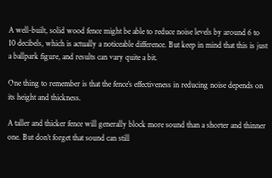A well-built, solid wood fence might be able to reduce noise levels by around 6 to 10 decibels, which is actually a noticeable difference. But keep in mind that this is just a ballpark figure, and results can vary quite a bit.

One thing to remember is that the fence’s effectiveness in reducing noise depends on its height and thickness.

A taller and thicker fence will generally block more sound than a shorter and thinner one. But don’t forget that sound can still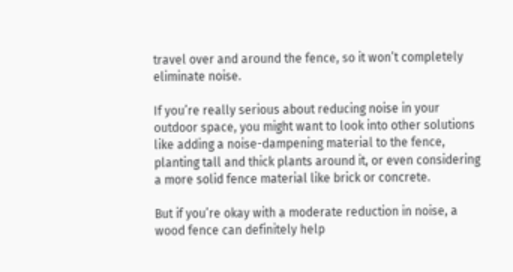travel over and around the fence, so it won’t completely eliminate noise.

If you’re really serious about reducing noise in your outdoor space, you might want to look into other solutions like adding a noise-dampening material to the fence, planting tall and thick plants around it, or even considering a more solid fence material like brick or concrete.

But if you’re okay with a moderate reduction in noise, a wood fence can definitely help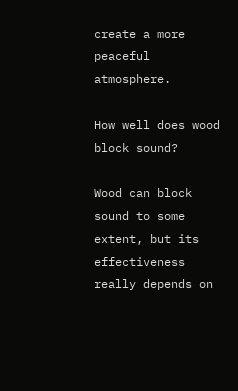create a more peaceful atmosphere.

How well does wood block sound?

Wood can block sound to some extent, but its effectiveness really depends on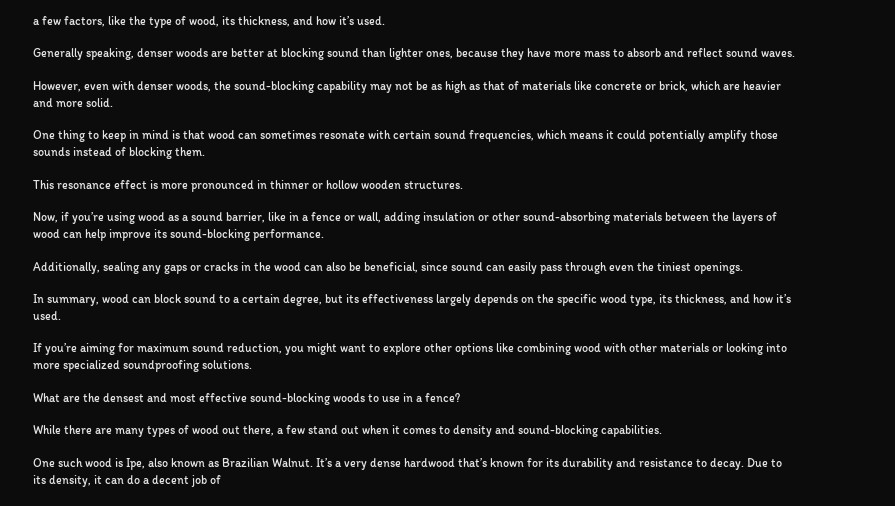a few factors, like the type of wood, its thickness, and how it’s used.

Generally speaking, denser woods are better at blocking sound than lighter ones, because they have more mass to absorb and reflect sound waves.

However, even with denser woods, the sound-blocking capability may not be as high as that of materials like concrete or brick, which are heavier and more solid.

One thing to keep in mind is that wood can sometimes resonate with certain sound frequencies, which means it could potentially amplify those sounds instead of blocking them.

This resonance effect is more pronounced in thinner or hollow wooden structures.

Now, if you’re using wood as a sound barrier, like in a fence or wall, adding insulation or other sound-absorbing materials between the layers of wood can help improve its sound-blocking performance.

Additionally, sealing any gaps or cracks in the wood can also be beneficial, since sound can easily pass through even the tiniest openings.

In summary, wood can block sound to a certain degree, but its effectiveness largely depends on the specific wood type, its thickness, and how it’s used.

If you’re aiming for maximum sound reduction, you might want to explore other options like combining wood with other materials or looking into more specialized soundproofing solutions.

What are the densest and most effective sound-blocking woods to use in a fence?

While there are many types of wood out there, a few stand out when it comes to density and sound-blocking capabilities.

One such wood is Ipe, also known as Brazilian Walnut. It’s a very dense hardwood that’s known for its durability and resistance to decay. Due to its density, it can do a decent job of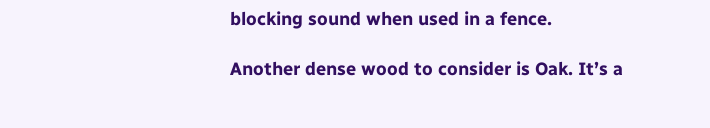blocking sound when used in a fence.

Another dense wood to consider is Oak. It’s a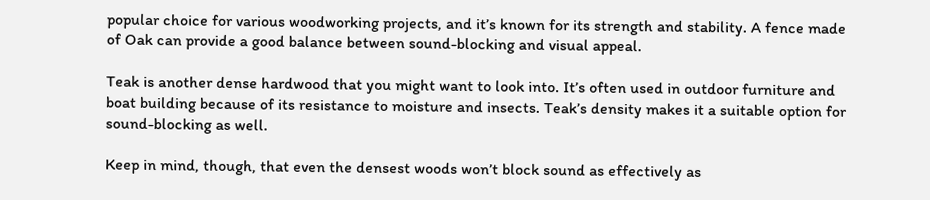popular choice for various woodworking projects, and it’s known for its strength and stability. A fence made of Oak can provide a good balance between sound-blocking and visual appeal.

Teak is another dense hardwood that you might want to look into. It’s often used in outdoor furniture and boat building because of its resistance to moisture and insects. Teak’s density makes it a suitable option for sound-blocking as well.

Keep in mind, though, that even the densest woods won’t block sound as effectively as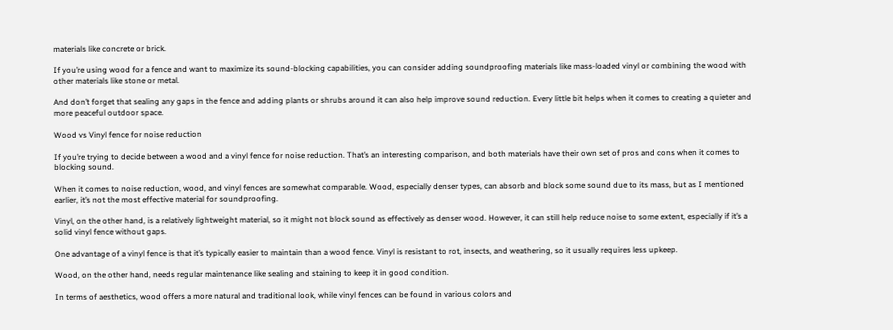materials like concrete or brick.

If you’re using wood for a fence and want to maximize its sound-blocking capabilities, you can consider adding soundproofing materials like mass-loaded vinyl or combining the wood with other materials like stone or metal.

And don’t forget that sealing any gaps in the fence and adding plants or shrubs around it can also help improve sound reduction. Every little bit helps when it comes to creating a quieter and more peaceful outdoor space.

Wood vs Vinyl fence for noise reduction

If you’re trying to decide between a wood and a vinyl fence for noise reduction. That’s an interesting comparison, and both materials have their own set of pros and cons when it comes to blocking sound.

When it comes to noise reduction, wood, and vinyl fences are somewhat comparable. Wood, especially denser types, can absorb and block some sound due to its mass, but as I mentioned earlier, it’s not the most effective material for soundproofing.

Vinyl, on the other hand, is a relatively lightweight material, so it might not block sound as effectively as denser wood. However, it can still help reduce noise to some extent, especially if it’s a solid vinyl fence without gaps.

One advantage of a vinyl fence is that it’s typically easier to maintain than a wood fence. Vinyl is resistant to rot, insects, and weathering, so it usually requires less upkeep.

Wood, on the other hand, needs regular maintenance like sealing and staining to keep it in good condition.

In terms of aesthetics, wood offers a more natural and traditional look, while vinyl fences can be found in various colors and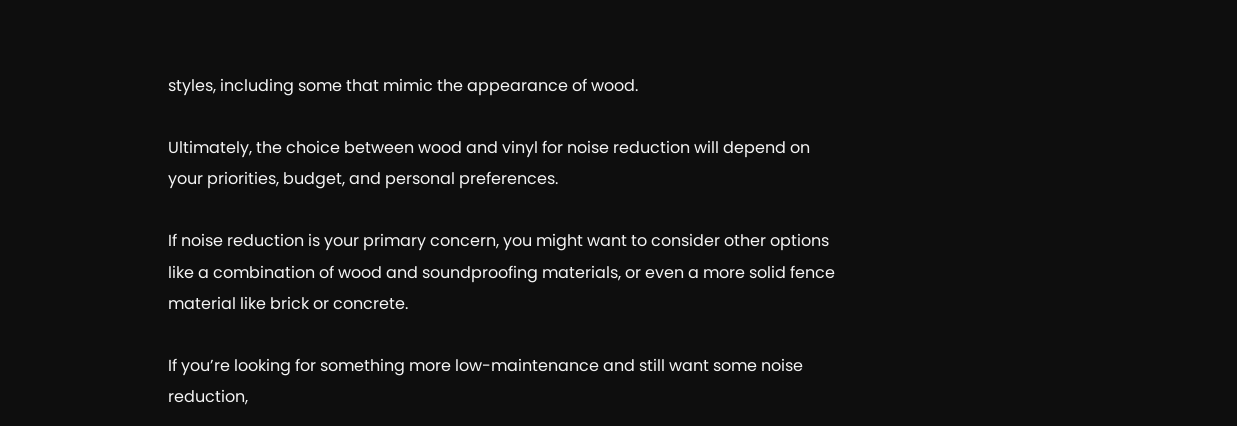styles, including some that mimic the appearance of wood.

Ultimately, the choice between wood and vinyl for noise reduction will depend on your priorities, budget, and personal preferences.

If noise reduction is your primary concern, you might want to consider other options like a combination of wood and soundproofing materials, or even a more solid fence material like brick or concrete.

If you’re looking for something more low-maintenance and still want some noise reduction,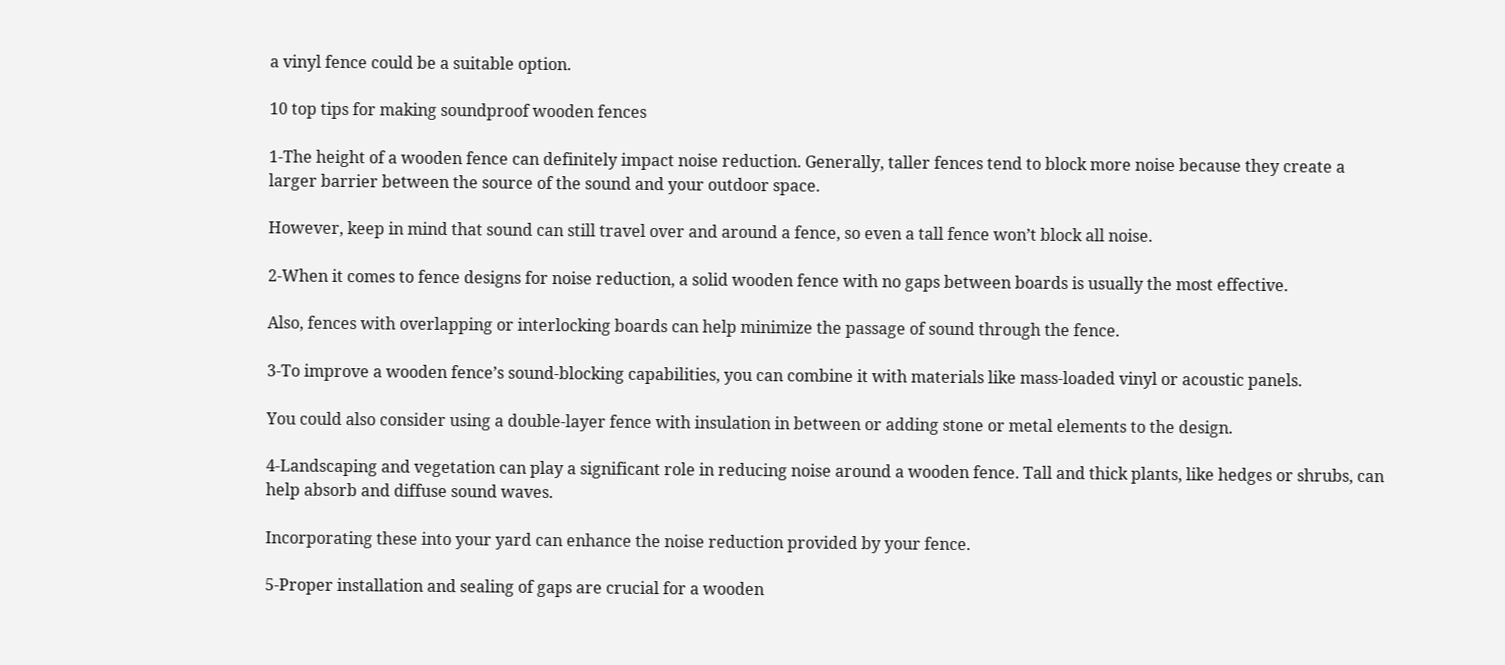a vinyl fence could be a suitable option.

10 top tips for making soundproof wooden fences

1-The height of a wooden fence can definitely impact noise reduction. Generally, taller fences tend to block more noise because they create a larger barrier between the source of the sound and your outdoor space.

However, keep in mind that sound can still travel over and around a fence, so even a tall fence won’t block all noise.

2-When it comes to fence designs for noise reduction, a solid wooden fence with no gaps between boards is usually the most effective.

Also, fences with overlapping or interlocking boards can help minimize the passage of sound through the fence.

3-To improve a wooden fence’s sound-blocking capabilities, you can combine it with materials like mass-loaded vinyl or acoustic panels.

You could also consider using a double-layer fence with insulation in between or adding stone or metal elements to the design.

4-Landscaping and vegetation can play a significant role in reducing noise around a wooden fence. Tall and thick plants, like hedges or shrubs, can help absorb and diffuse sound waves.

Incorporating these into your yard can enhance the noise reduction provided by your fence.

5-Proper installation and sealing of gaps are crucial for a wooden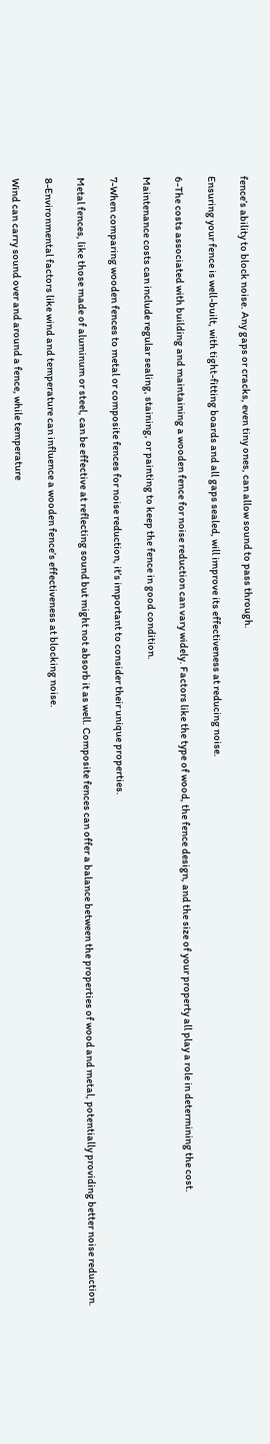fence’s ability to block noise. Any gaps or cracks, even tiny ones, can allow sound to pass through.

Ensuring your fence is well-built, with tight-fitting boards and all gaps sealed, will improve its effectiveness at reducing noise.

6-The costs associated with building and maintaining a wooden fence for noise reduction can vary widely. Factors like the type of wood, the fence design, and the size of your property all play a role in determining the cost.

Maintenance costs can include regular sealing, staining, or painting to keep the fence in good condition.

7-When comparing wooden fences to metal or composite fences for noise reduction, it’s important to consider their unique properties.

Metal fences, like those made of aluminum or steel, can be effective at reflecting sound but might not absorb it as well. Composite fences can offer a balance between the properties of wood and metal, potentially providing better noise reduction.

8-Environmental factors like wind and temperature can influence a wooden fence’s effectiveness at blocking noise.

Wind can carry sound over and around a fence, while temperature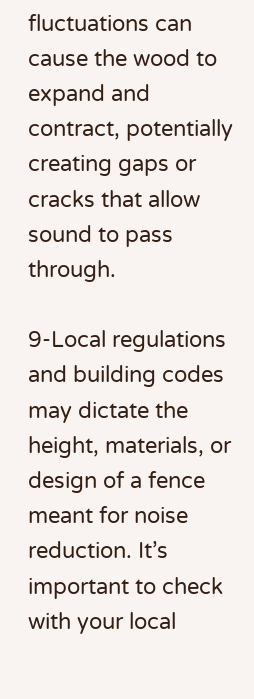fluctuations can cause the wood to expand and contract, potentially creating gaps or cracks that allow sound to pass through.

9-Local regulations and building codes may dictate the height, materials, or design of a fence meant for noise reduction. It’s important to check with your local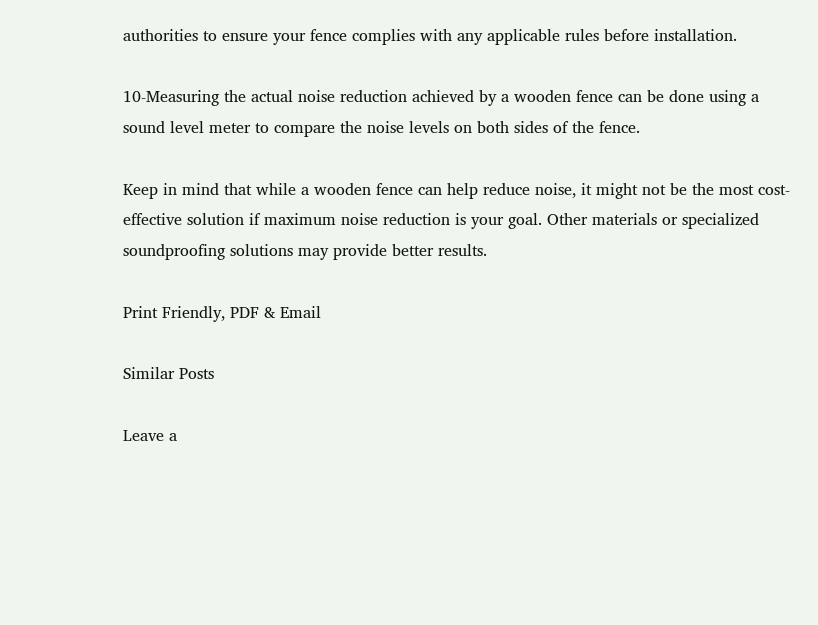authorities to ensure your fence complies with any applicable rules before installation.

10-Measuring the actual noise reduction achieved by a wooden fence can be done using a sound level meter to compare the noise levels on both sides of the fence.

Keep in mind that while a wooden fence can help reduce noise, it might not be the most cost-effective solution if maximum noise reduction is your goal. Other materials or specialized soundproofing solutions may provide better results.

Print Friendly, PDF & Email

Similar Posts

Leave a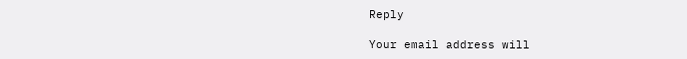Reply

Your email address will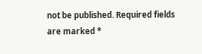not be published. Required fields are marked *